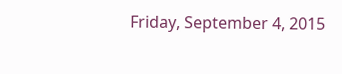Friday, September 4, 2015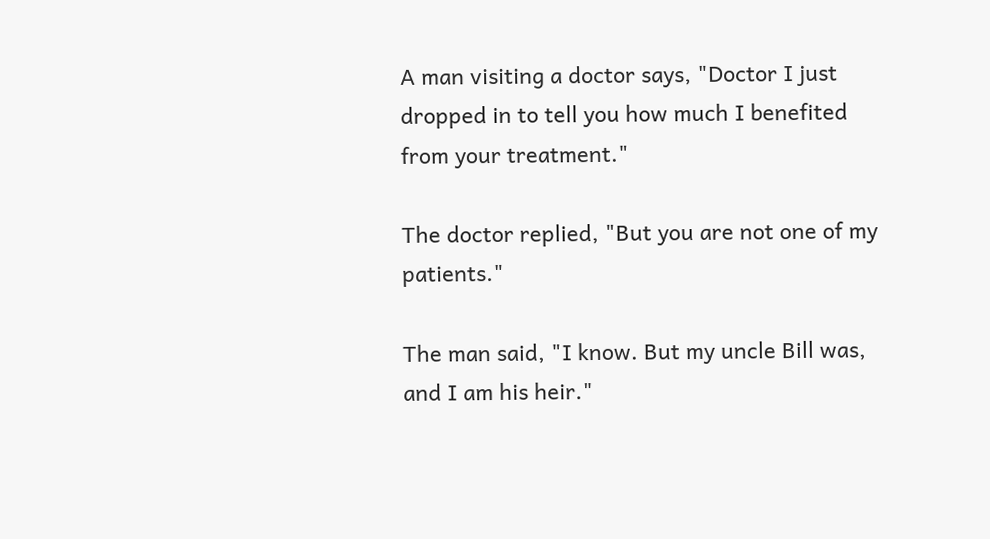A man visiting a doctor says, "Doctor I just dropped in to tell you how much I benefited from your treatment."

The doctor replied, "But you are not one of my patients."

The man said, "I know. But my uncle Bill was, and I am his heir."